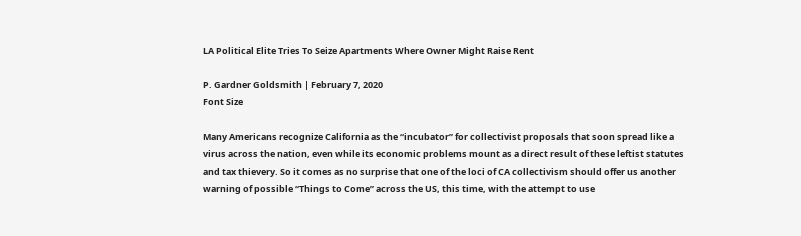LA Political Elite Tries To Seize Apartments Where Owner Might Raise Rent

P. Gardner Goldsmith | February 7, 2020
Font Size

Many Americans recognize California as the “incubator” for collectivist proposals that soon spread like a virus across the nation, even while its economic problems mount as a direct result of these leftist statutes and tax thievery. So it comes as no surprise that one of the loci of CA collectivism should offer us another warning of possible “Things to Come” across the US, this time, with the attempt to use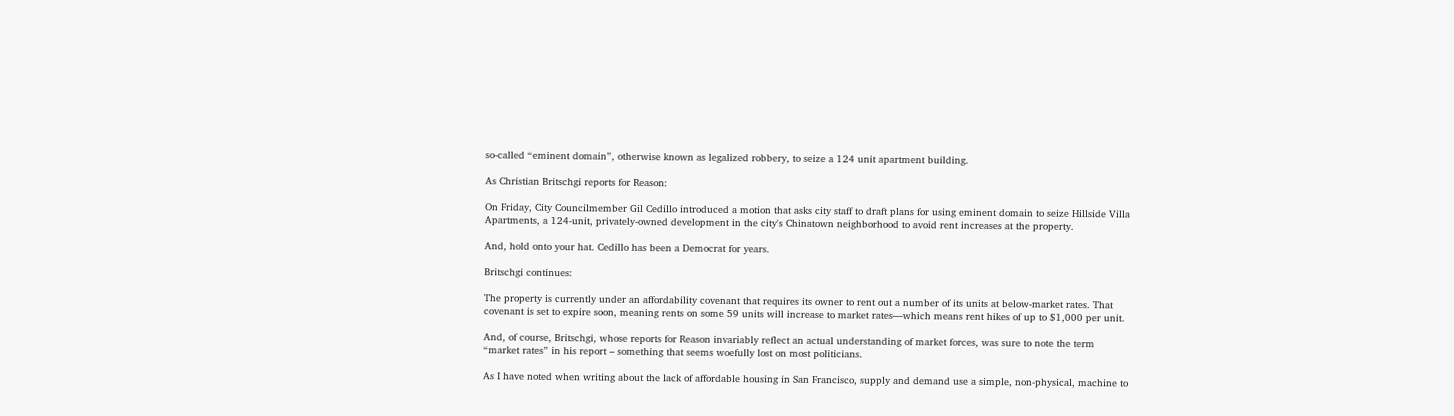so-called “eminent domain”, otherwise known as legalized robbery, to seize a 124 unit apartment building.

As Christian Britschgi reports for Reason:

On Friday, City Councilmember Gil Cedillo introduced a motion that asks city staff to draft plans for using eminent domain to seize Hillside Villa Apartments, a 124-unit, privately-owned development in the city's Chinatown neighborhood to avoid rent increases at the property.

And, hold onto your hat. Cedillo has been a Democrat for years.

Britschgi continues:

The property is currently under an affordability covenant that requires its owner to rent out a number of its units at below-market rates. That covenant is set to expire soon, meaning rents on some 59 units will increase to market rates—which means rent hikes of up to $1,000 per unit.

And, of course, Britschgi, whose reports for Reason invariably reflect an actual understanding of market forces, was sure to note the term “market rates” in his report – something that seems woefully lost on most politicians.

As I have noted when writing about the lack of affordable housing in San Francisco, supply and demand use a simple, non-physical, machine to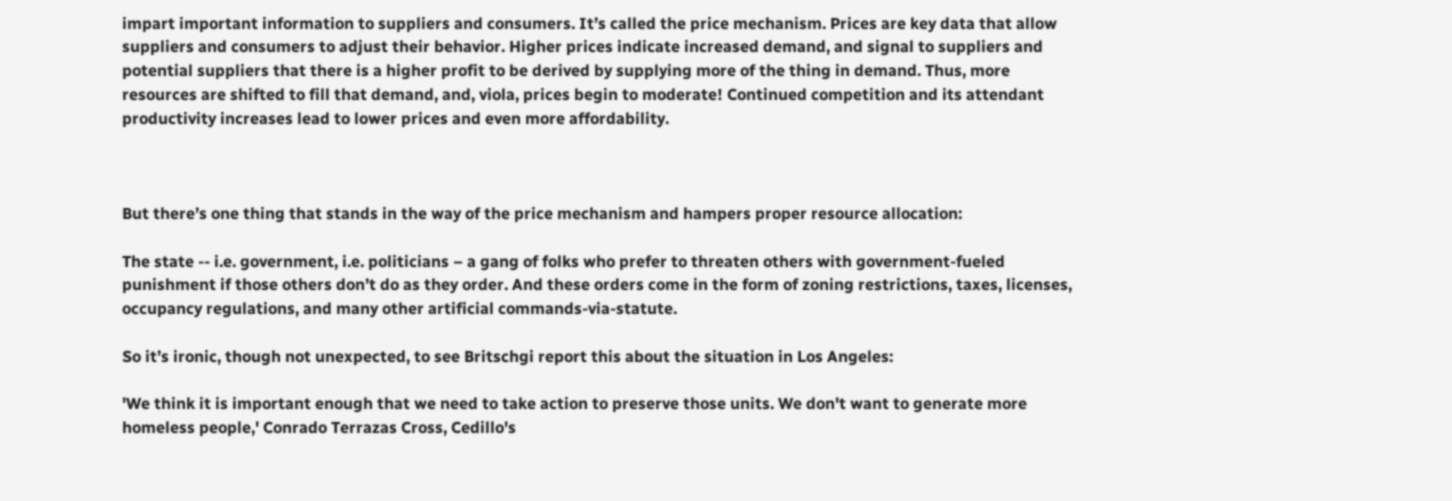impart important information to suppliers and consumers. It’s called the price mechanism. Prices are key data that allow suppliers and consumers to adjust their behavior. Higher prices indicate increased demand, and signal to suppliers and potential suppliers that there is a higher profit to be derived by supplying more of the thing in demand. Thus, more resources are shifted to fill that demand, and, viola, prices begin to moderate! Continued competition and its attendant productivity increases lead to lower prices and even more affordability.



But there’s one thing that stands in the way of the price mechanism and hampers proper resource allocation:

The state -- i.e. government, i.e. politicians – a gang of folks who prefer to threaten others with government-fueled punishment if those others don’t do as they order. And these orders come in the form of zoning restrictions, taxes, licenses, occupancy regulations, and many other artificial commands-via-statute.

So it’s ironic, though not unexpected, to see Britschgi report this about the situation in Los Angeles:

'We think it is important enough that we need to take action to preserve those units. We don't want to generate more homeless people,' Conrado Terrazas Cross, Cedillo's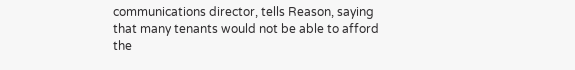communications director, tells Reason, saying that many tenants would not be able to afford the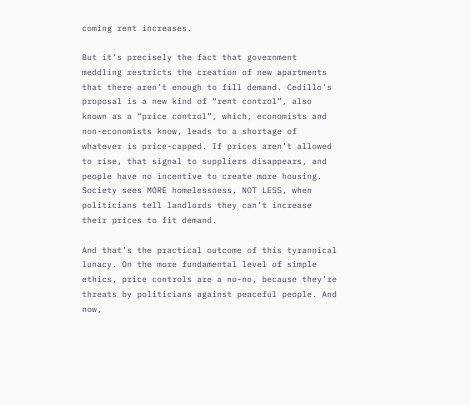coming rent increases.

But it’s precisely the fact that government meddling restricts the creation of new apartments that there aren’t enough to fill demand. Cedillo’s proposal is a new kind of “rent control”, also known as a “price control”, which, economists and non-economists know, leads to a shortage of whatever is price-capped. If prices aren’t allowed to rise, that signal to suppliers disappears, and people have no incentive to create more housing. Society sees MORE homelessness, NOT LESS, when politicians tell landlords they can’t increase their prices to fit demand.

And that’s the practical outcome of this tyrannical lunacy. On the more fundamental level of simple ethics, price controls are a no-no, because they’re threats by politicians against peaceful people. And now,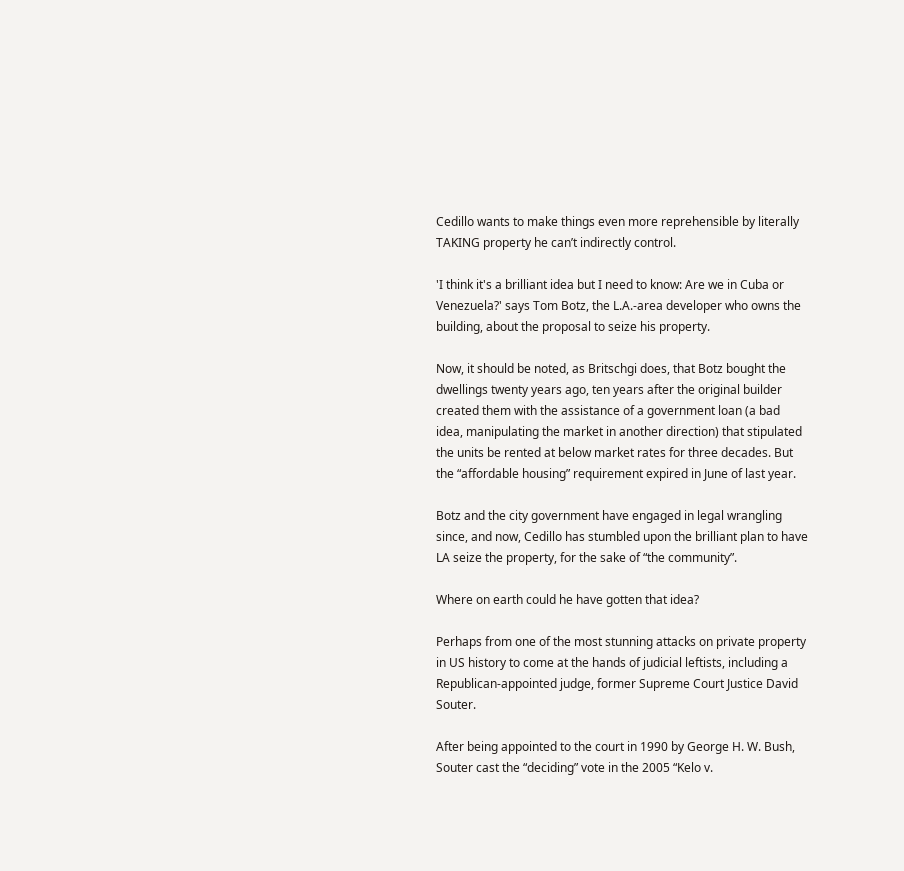Cedillo wants to make things even more reprehensible by literally TAKING property he can’t indirectly control.

'I think it's a brilliant idea but I need to know: Are we in Cuba or Venezuela?' says Tom Botz, the L.A.-area developer who owns the building, about the proposal to seize his property.

Now, it should be noted, as Britschgi does, that Botz bought the dwellings twenty years ago, ten years after the original builder created them with the assistance of a government loan (a bad idea, manipulating the market in another direction) that stipulated the units be rented at below market rates for three decades. But the “affordable housing” requirement expired in June of last year.

Botz and the city government have engaged in legal wrangling since, and now, Cedillo has stumbled upon the brilliant plan to have LA seize the property, for the sake of “the community”.

Where on earth could he have gotten that idea?

Perhaps from one of the most stunning attacks on private property in US history to come at the hands of judicial leftists, including a Republican-appointed judge, former Supreme Court Justice David Souter.

After being appointed to the court in 1990 by George H. W. Bush, Souter cast the “deciding” vote in the 2005 “Kelo v.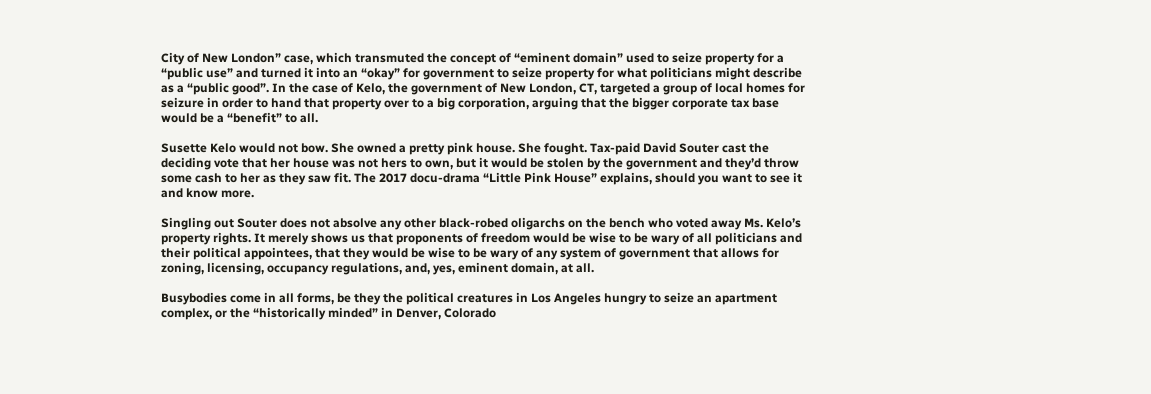City of New London” case, which transmuted the concept of “eminent domain” used to seize property for a “public use” and turned it into an “okay” for government to seize property for what politicians might describe as a “public good”. In the case of Kelo, the government of New London, CT, targeted a group of local homes for seizure in order to hand that property over to a big corporation, arguing that the bigger corporate tax base would be a “benefit” to all.

Susette Kelo would not bow. She owned a pretty pink house. She fought. Tax-paid David Souter cast the deciding vote that her house was not hers to own, but it would be stolen by the government and they’d throw some cash to her as they saw fit. The 2017 docu-drama “Little Pink House” explains, should you want to see it and know more.

Singling out Souter does not absolve any other black-robed oligarchs on the bench who voted away Ms. Kelo’s property rights. It merely shows us that proponents of freedom would be wise to be wary of all politicians and their political appointees, that they would be wise to be wary of any system of government that allows for zoning, licensing, occupancy regulations, and, yes, eminent domain, at all.

Busybodies come in all forms, be they the political creatures in Los Angeles hungry to seize an apartment complex, or the “historically minded” in Denver, Colorado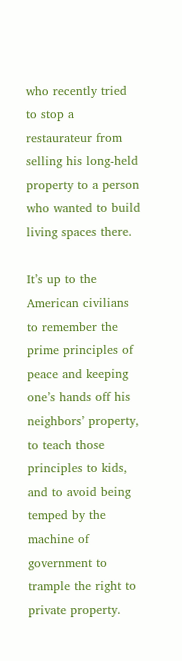who recently tried to stop a restaurateur from selling his long-held property to a person who wanted to build living spaces there.

It’s up to the American civilians to remember the prime principles of peace and keeping one’s hands off his neighbors’ property, to teach those principles to kids, and to avoid being temped by the machine of government to trample the right to private property.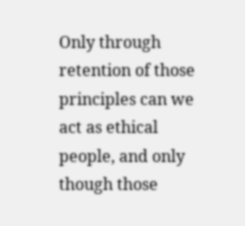Only through retention of those principles can we act as ethical people, and only though those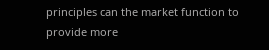principles can the market function to provide more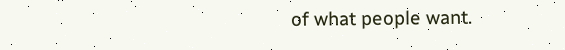of what people want.